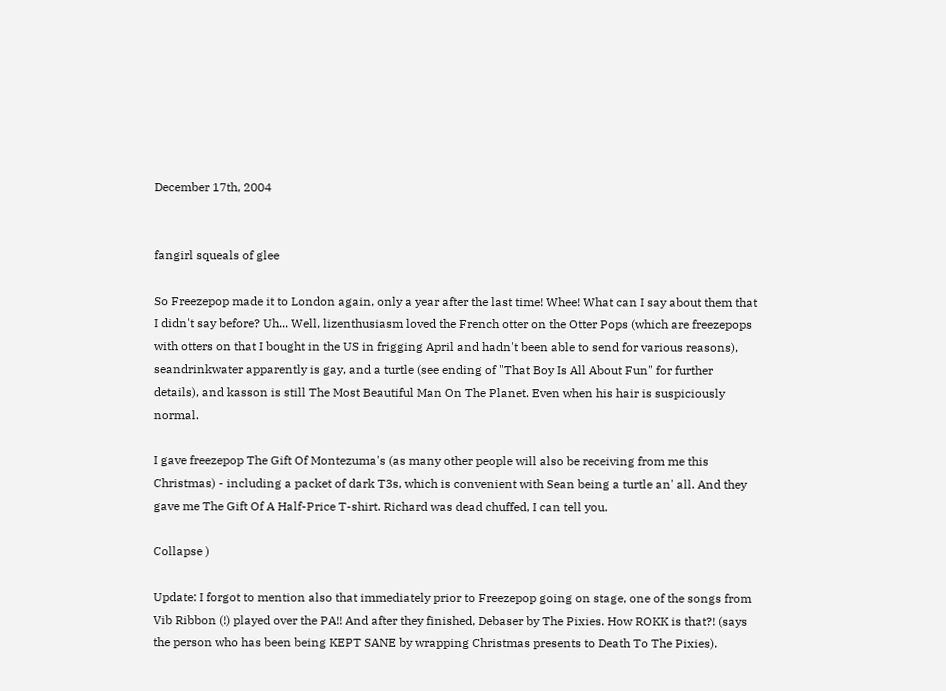December 17th, 2004


fangirl squeals of glee

So Freezepop made it to London again, only a year after the last time! Whee! What can I say about them that I didn't say before? Uh... Well, lizenthusiasm loved the French otter on the Otter Pops (which are freezepops with otters on that I bought in the US in frigging April and hadn't been able to send for various reasons), seandrinkwater apparently is gay, and a turtle (see ending of "That Boy Is All About Fun" for further details), and kasson is still The Most Beautiful Man On The Planet. Even when his hair is suspiciously normal.

I gave freezepop The Gift Of Montezuma's (as many other people will also be receiving from me this Christmas) - including a packet of dark T3s, which is convenient with Sean being a turtle an' all. And they gave me The Gift Of A Half-Price T-shirt. Richard was dead chuffed, I can tell you.

Collapse )

Update: I forgot to mention also that immediately prior to Freezepop going on stage, one of the songs from Vib Ribbon (!) played over the PA!! And after they finished, Debaser by The Pixies. How ROKK is that?! (says the person who has been being KEPT SANE by wrapping Christmas presents to Death To The Pixies).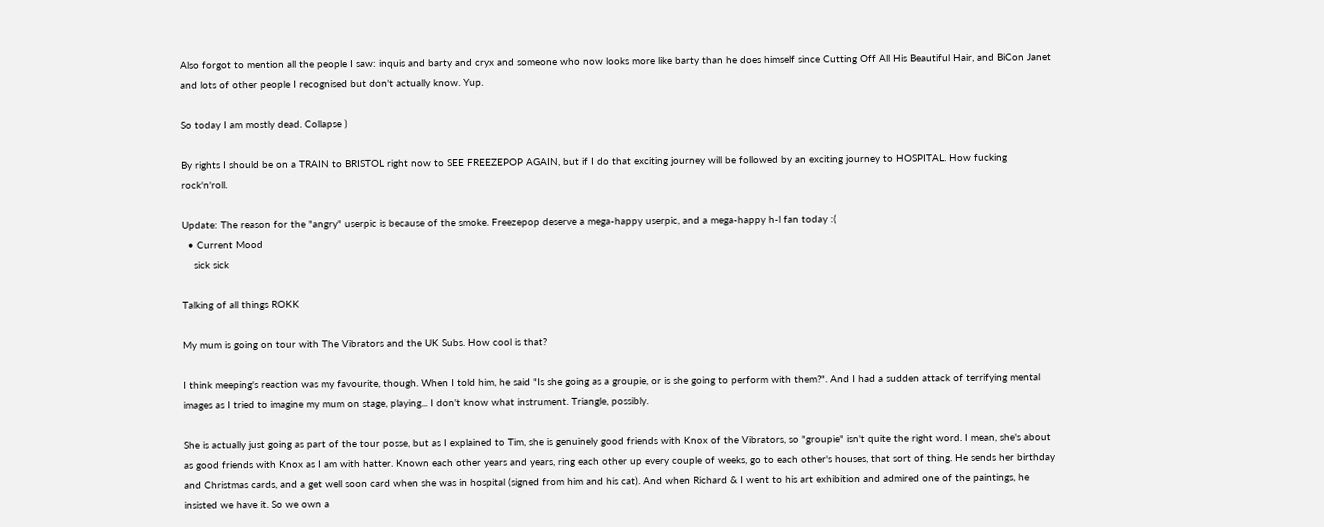Also forgot to mention all the people I saw: inquis and barty and cryx and someone who now looks more like barty than he does himself since Cutting Off All His Beautiful Hair, and BiCon Janet and lots of other people I recognised but don't actually know. Yup.

So today I am mostly dead. Collapse )

By rights I should be on a TRAIN to BRISTOL right now to SEE FREEZEPOP AGAIN, but if I do that exciting journey will be followed by an exciting journey to HOSPITAL. How fucking rock'n'roll.

Update: The reason for the "angry" userpic is because of the smoke. Freezepop deserve a mega-happy userpic, and a mega-happy h-l fan today :(
  • Current Mood
    sick sick

Talking of all things ROKK

My mum is going on tour with The Vibrators and the UK Subs. How cool is that?

I think meeping's reaction was my favourite, though. When I told him, he said "Is she going as a groupie, or is she going to perform with them?". And I had a sudden attack of terrifying mental images as I tried to imagine my mum on stage, playing... I don't know what instrument. Triangle, possibly.

She is actually just going as part of the tour posse, but as I explained to Tim, she is genuinely good friends with Knox of the Vibrators, so "groupie" isn't quite the right word. I mean, she's about as good friends with Knox as I am with hatter. Known each other years and years, ring each other up every couple of weeks, go to each other's houses, that sort of thing. He sends her birthday and Christmas cards, and a get well soon card when she was in hospital (signed from him and his cat). And when Richard & I went to his art exhibition and admired one of the paintings, he insisted we have it. So we own a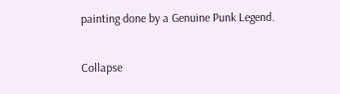painting done by a Genuine Punk Legend.

Collapse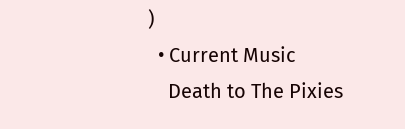)
  • Current Music
    Death to The Pixies